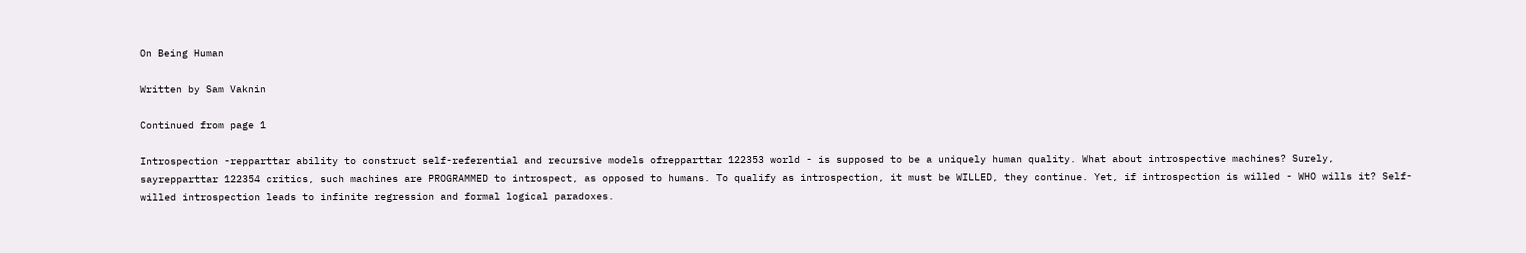On Being Human

Written by Sam Vaknin

Continued from page 1

Introspection -repparttar ability to construct self-referential and recursive models ofrepparttar 122353 world - is supposed to be a uniquely human quality. What about introspective machines? Surely, sayrepparttar 122354 critics, such machines are PROGRAMMED to introspect, as opposed to humans. To qualify as introspection, it must be WILLED, they continue. Yet, if introspection is willed - WHO wills it? Self-willed introspection leads to infinite regression and formal logical paradoxes.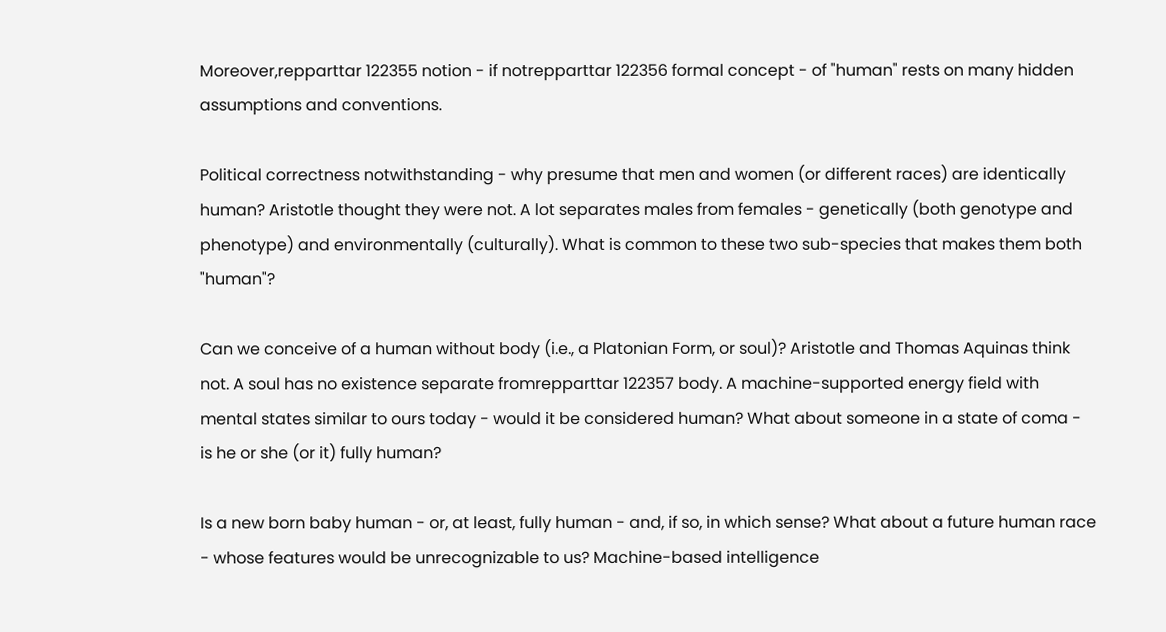Moreover,repparttar 122355 notion - if notrepparttar 122356 formal concept - of "human" rests on many hidden assumptions and conventions.

Political correctness notwithstanding - why presume that men and women (or different races) are identically human? Aristotle thought they were not. A lot separates males from females - genetically (both genotype and phenotype) and environmentally (culturally). What is common to these two sub-species that makes them both "human"?

Can we conceive of a human without body (i.e., a Platonian Form, or soul)? Aristotle and Thomas Aquinas think not. A soul has no existence separate fromrepparttar 122357 body. A machine-supported energy field with mental states similar to ours today - would it be considered human? What about someone in a state of coma - is he or she (or it) fully human?

Is a new born baby human - or, at least, fully human - and, if so, in which sense? What about a future human race - whose features would be unrecognizable to us? Machine-based intelligence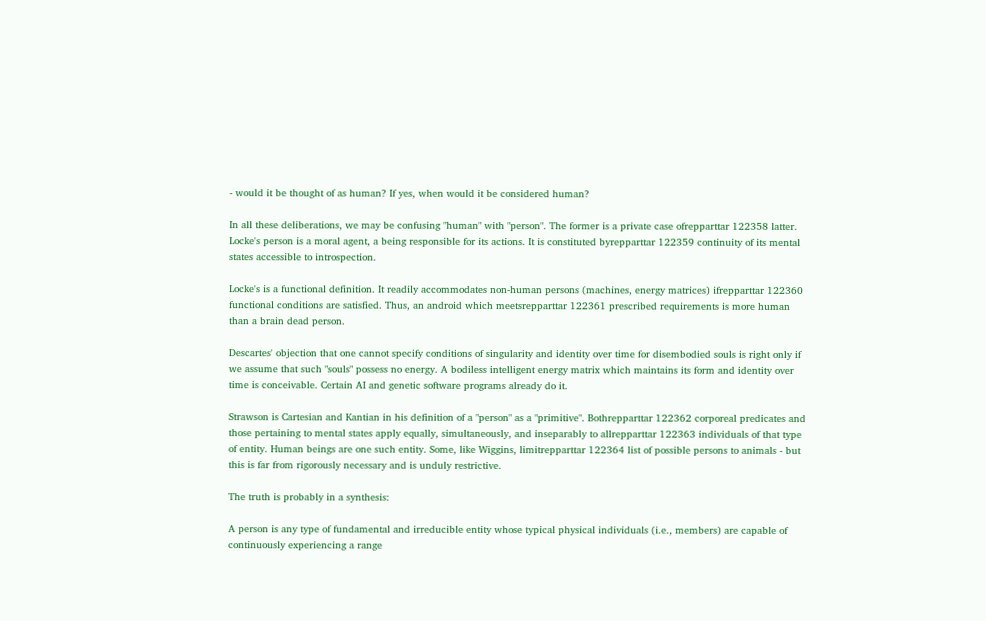- would it be thought of as human? If yes, when would it be considered human?

In all these deliberations, we may be confusing "human" with "person". The former is a private case ofrepparttar 122358 latter. Locke's person is a moral agent, a being responsible for its actions. It is constituted byrepparttar 122359 continuity of its mental states accessible to introspection.

Locke's is a functional definition. It readily accommodates non-human persons (machines, energy matrices) ifrepparttar 122360 functional conditions are satisfied. Thus, an android which meetsrepparttar 122361 prescribed requirements is more human than a brain dead person.

Descartes' objection that one cannot specify conditions of singularity and identity over time for disembodied souls is right only if we assume that such "souls" possess no energy. A bodiless intelligent energy matrix which maintains its form and identity over time is conceivable. Certain AI and genetic software programs already do it.

Strawson is Cartesian and Kantian in his definition of a "person" as a "primitive". Bothrepparttar 122362 corporeal predicates and those pertaining to mental states apply equally, simultaneously, and inseparably to allrepparttar 122363 individuals of that type of entity. Human beings are one such entity. Some, like Wiggins, limitrepparttar 122364 list of possible persons to animals - but this is far from rigorously necessary and is unduly restrictive.

The truth is probably in a synthesis:

A person is any type of fundamental and irreducible entity whose typical physical individuals (i.e., members) are capable of continuously experiencing a range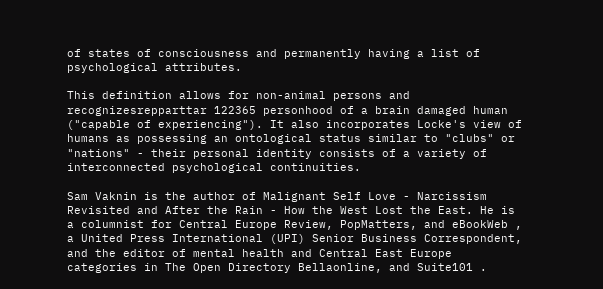of states of consciousness and permanently having a list of psychological attributes.

This definition allows for non-animal persons and recognizesrepparttar 122365 personhood of a brain damaged human ("capable of experiencing"). It also incorporates Locke's view of humans as possessing an ontological status similar to "clubs" or "nations" - their personal identity consists of a variety of interconnected psychological continuities.

Sam Vaknin is the author of Malignant Self Love - Narcissism Revisited and After the Rain - How the West Lost the East. He is a columnist for Central Europe Review, PopMatters, and eBookWeb , a United Press International (UPI) Senior Business Correspondent, and the editor of mental health and Central East Europe categories in The Open Directory Bellaonline, and Suite101 .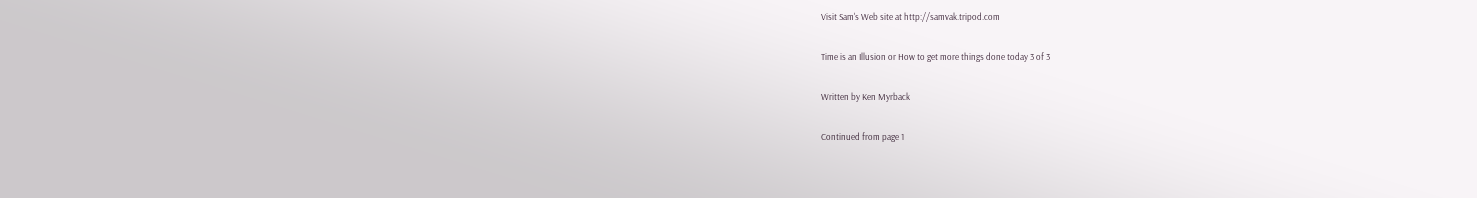Visit Sam's Web site at http://samvak.tripod.com

Time is an Illusion or How to get more things done today 3 of 3

Written by Ken Myrback

Continued from page 1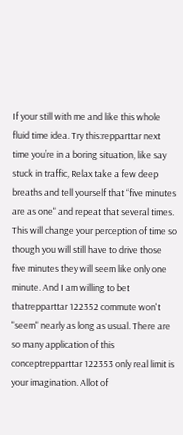If your still with me and like this whole fluid time idea. Try this:repparttar next time you’re in a boring situation, like say stuck in traffic, Relax take a few deep breaths and tell yourself that “five minutes are as one" and repeat that several times. This will change your perception of time so though you will still have to drive those five minutes they will seem like only one minute. And I am willing to bet thatrepparttar 122352 commute won't "seem" nearly as long as usual. There are so many application of this conceptrepparttar 122353 only real limit is your imagination. Allot of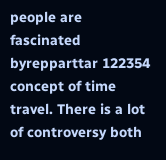people are fascinated byrepparttar 122354 concept of time travel. There is a lot of controversy both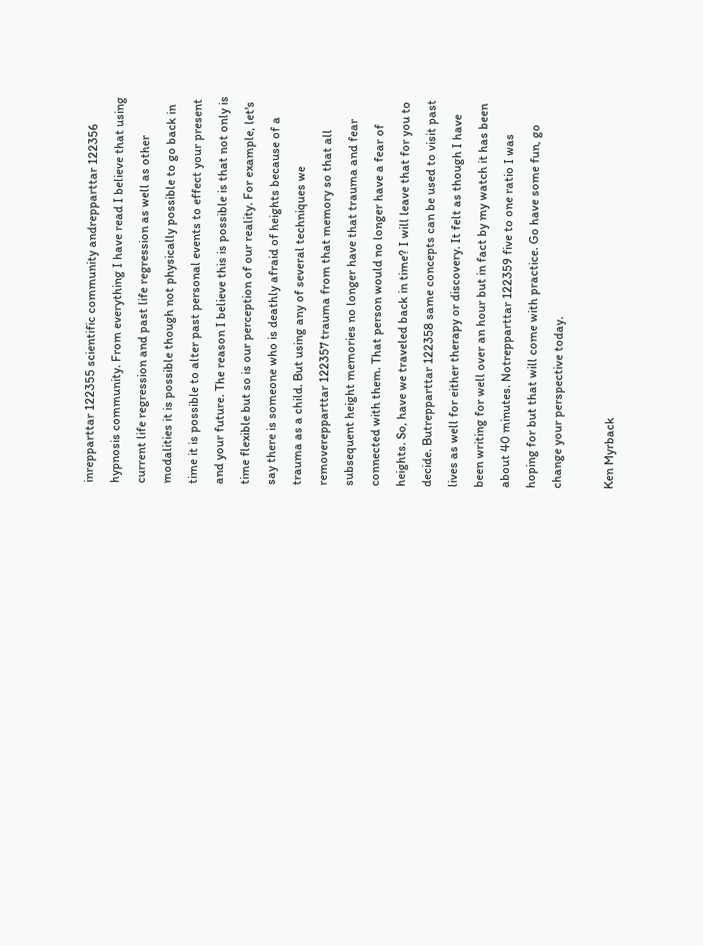inrepparttar 122355 scientific community andrepparttar 122356 hypnosis community. From everything I have read I believe that using current life regression and past life regression as well as other modalities it is possible though not physically possible to go back in time it is possible to alter past personal events to effect your present and your future. The reason I believe this is possible is that not only is time flexible but so is our perception of our reality. For example, let's say there is someone who is deathly afraid of heights because of a trauma as a child. But using any of several techniques we removerepparttar 122357 trauma from that memory so that all subsequent height memories no longer have that trauma and fear connected with them. That person would no longer have a fear of heights. So, have we traveled back in time? I will leave that for you to decide. Butrepparttar 122358 same concepts can be used to visit past lives as well for either therapy or discovery. It felt as though I have been writing for well over an hour but in fact by my watch it has been about 40 minutes. Notrepparttar 122359 five to one ratio I was hoping for but that will come with practice. Go have some fun, go change your perspective today.

Ken Myrback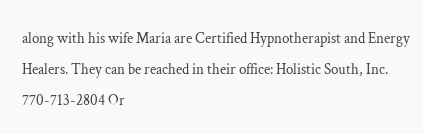along with his wife Maria are Certified Hypnotherapist and Energy Healers. They can be reached in their office: Holistic South, Inc. 770-713-2804 Or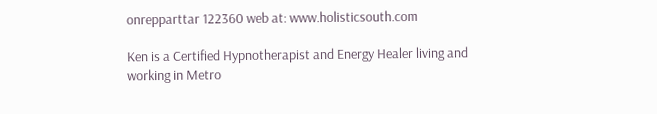onrepparttar 122360 web at: www.holisticsouth.com

Ken is a Certified Hypnotherapist and Energy Healer living and working in Metro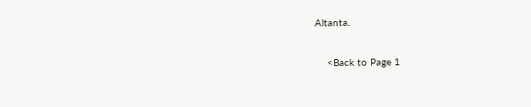Altanta.

    <Back to Page 1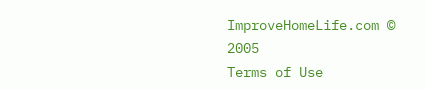ImproveHomeLife.com © 2005
Terms of Use